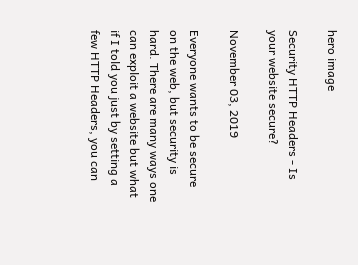hero image

Security HTTP Headers - Is your website secure?

November 03, 2019

Everyone wants to be secure on the web, but security is hard. There are many ways one can exploit a website but what if I told you just by setting a few HTTP Headers, you can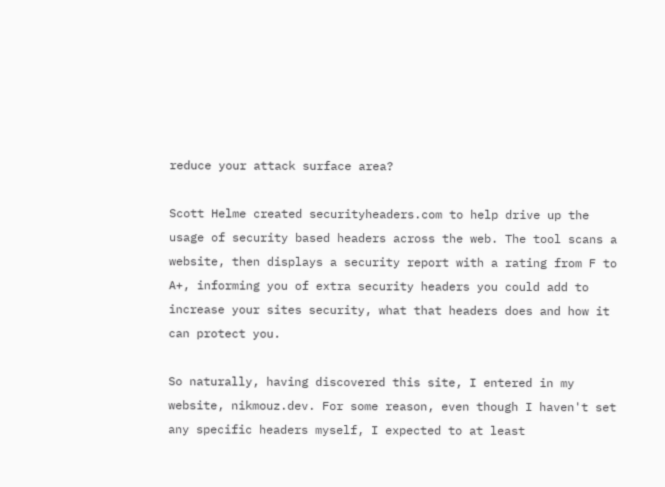reduce your attack surface area?

Scott Helme created securityheaders.com to help drive up the usage of security based headers across the web. The tool scans a website, then displays a security report with a rating from F to A+, informing you of extra security headers you could add to increase your sites security, what that headers does and how it can protect you.

So naturally, having discovered this site, I entered in my website, nikmouz.dev. For some reason, even though I haven't set any specific headers myself, I expected to at least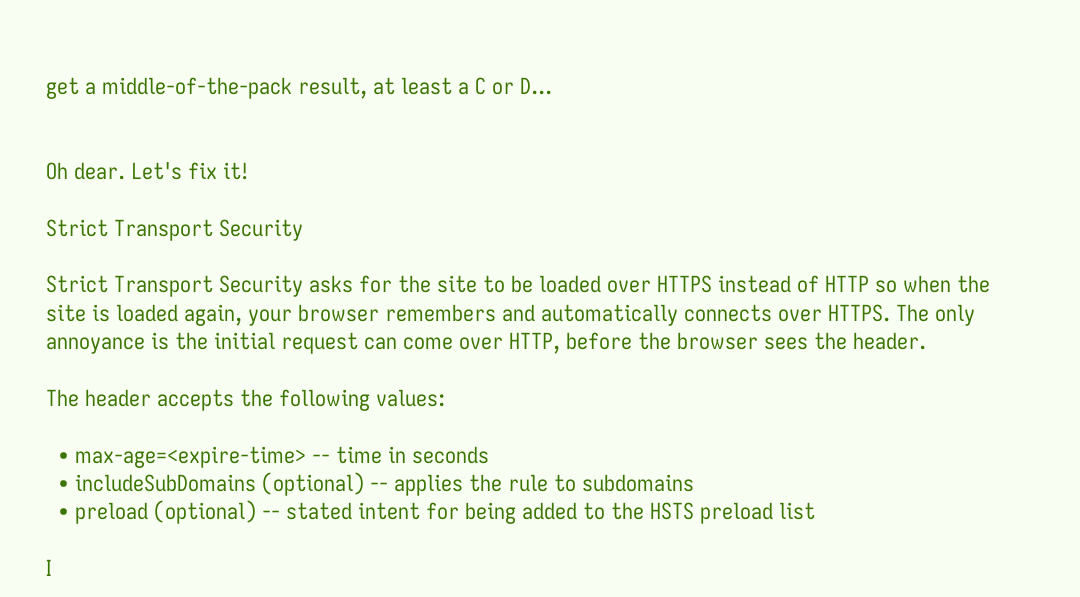get a middle-of-the-pack result, at least a C or D...


Oh dear. Let's fix it!

Strict Transport Security

Strict Transport Security asks for the site to be loaded over HTTPS instead of HTTP so when the site is loaded again, your browser remembers and automatically connects over HTTPS. The only annoyance is the initial request can come over HTTP, before the browser sees the header.

The header accepts the following values:

  • max-age=<expire-time> -- time in seconds
  • includeSubDomains (optional) -- applies the rule to subdomains
  • preload (optional) -- stated intent for being added to the HSTS preload list

I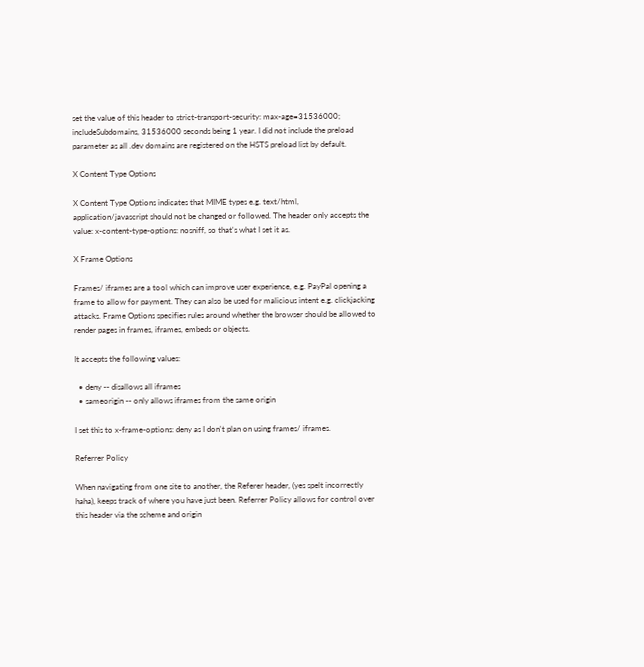set the value of this header to strict-transport-security: max-age=31536000; includeSubdomains, 31536000 seconds being 1 year. I did not include the preload parameter as all .dev domains are registered on the HSTS preload list by default.

X Content Type Options

X Content Type Options indicates that MIME types e.g. text/html, application/javascript should not be changed or followed. The header only accepts the value: x-content-type-options: nosniff, so that's what I set it as.

X Frame Options

Frames/ iframes are a tool which can improve user experience, e.g. PayPal opening a frame to allow for payment. They can also be used for malicious intent e.g. clickjacking attacks. Frame Options specifies rules around whether the browser should be allowed to render pages in frames, iframes, embeds or objects.

It accepts the following values:

  • deny -- disallows all iframes
  • sameorigin -- only allows iframes from the same origin

I set this to x-frame-options: deny as I don't plan on using frames/ iframes.

Referrer Policy

When navigating from one site to another, the Referer header, (yes spelt incorrectly haha), keeps track of where you have just been. Referrer Policy allows for control over this header via the scheme and origin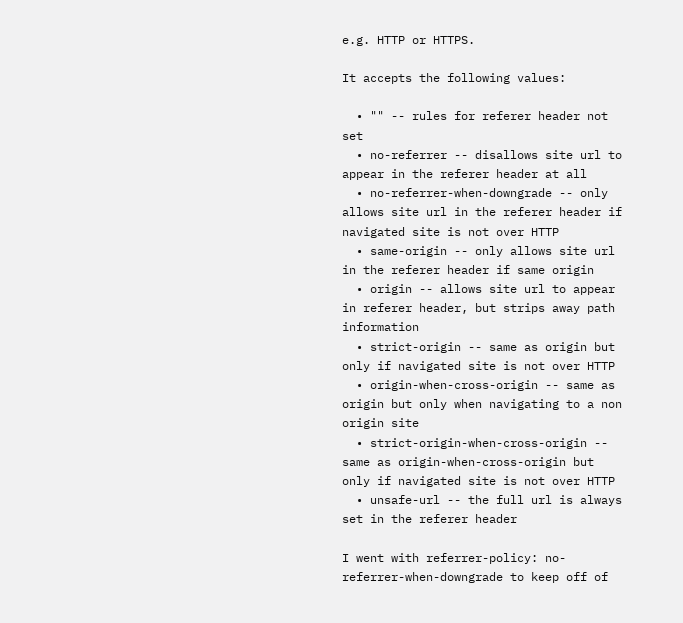e.g. HTTP or HTTPS.

It accepts the following values:

  • "" -- rules for referer header not set
  • no-referrer -- disallows site url to appear in the referer header at all
  • no-referrer-when-downgrade -- only allows site url in the referer header if navigated site is not over HTTP
  • same-origin -- only allows site url in the referer header if same origin
  • origin -- allows site url to appear in referer header, but strips away path information
  • strict-origin -- same as origin but only if navigated site is not over HTTP
  • origin-when-cross-origin -- same as origin but only when navigating to a non origin site
  • strict-origin-when-cross-origin -- same as origin-when-cross-origin but only if navigated site is not over HTTP
  • unsafe-url -- the full url is always set in the referer header

I went with referrer-policy: no-referrer-when-downgrade to keep off of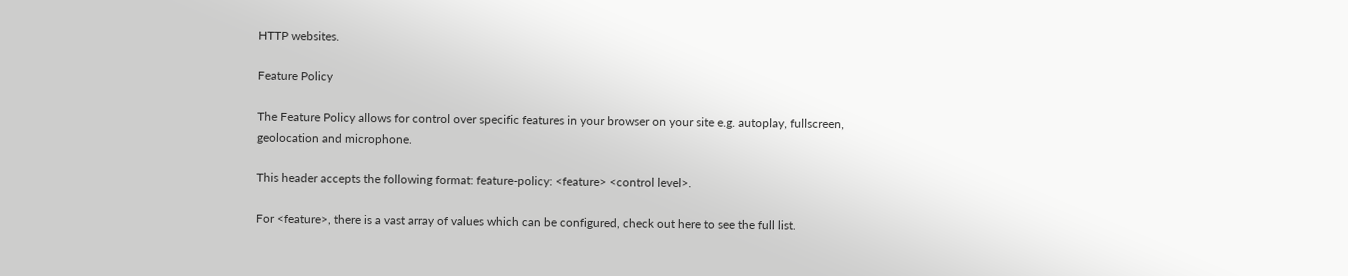HTTP websites.

Feature Policy

The Feature Policy allows for control over specific features in your browser on your site e.g. autoplay, fullscreen, geolocation and microphone.

This header accepts the following format: feature-policy: <feature> <control level>.

For <feature>, there is a vast array of values which can be configured, check out here to see the full list.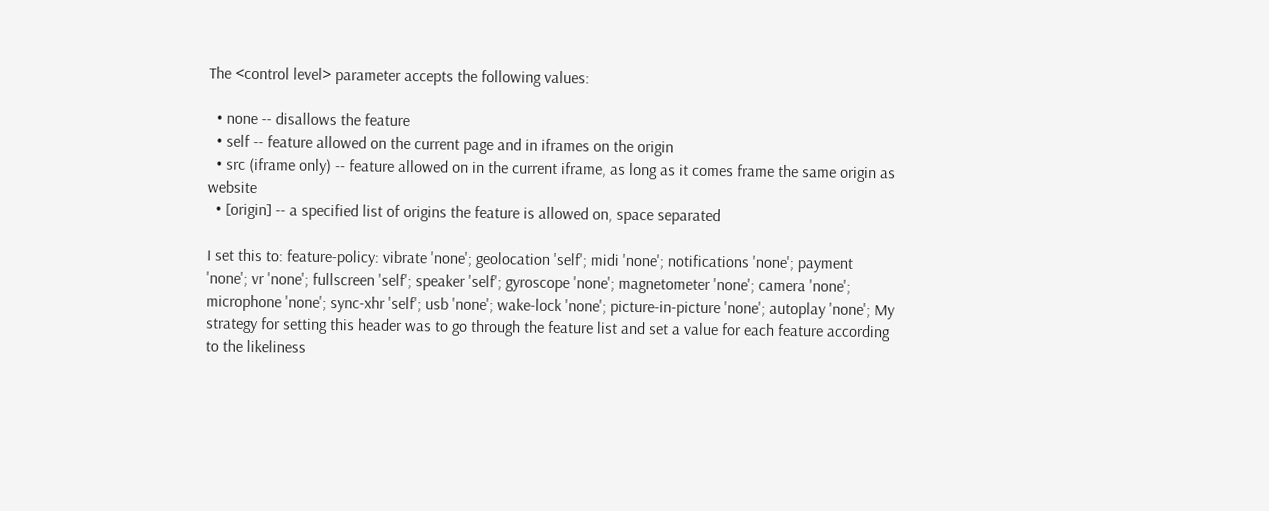The <control level> parameter accepts the following values:

  • none -- disallows the feature
  • self -- feature allowed on the current page and in iframes on the origin
  • src (iframe only) -- feature allowed on in the current iframe, as long as it comes frame the same origin as website
  • [origin] -- a specified list of origins the feature is allowed on, space separated

I set this to: feature-policy: vibrate 'none'; geolocation 'self'; midi 'none'; notifications 'none'; payment 'none'; vr 'none'; fullscreen 'self'; speaker 'self'; gyroscope 'none'; magnetometer 'none'; camera 'none'; microphone 'none'; sync-xhr 'self'; usb 'none'; wake-lock 'none'; picture-in-picture 'none'; autoplay 'none'; My strategy for setting this header was to go through the feature list and set a value for each feature according to the likeliness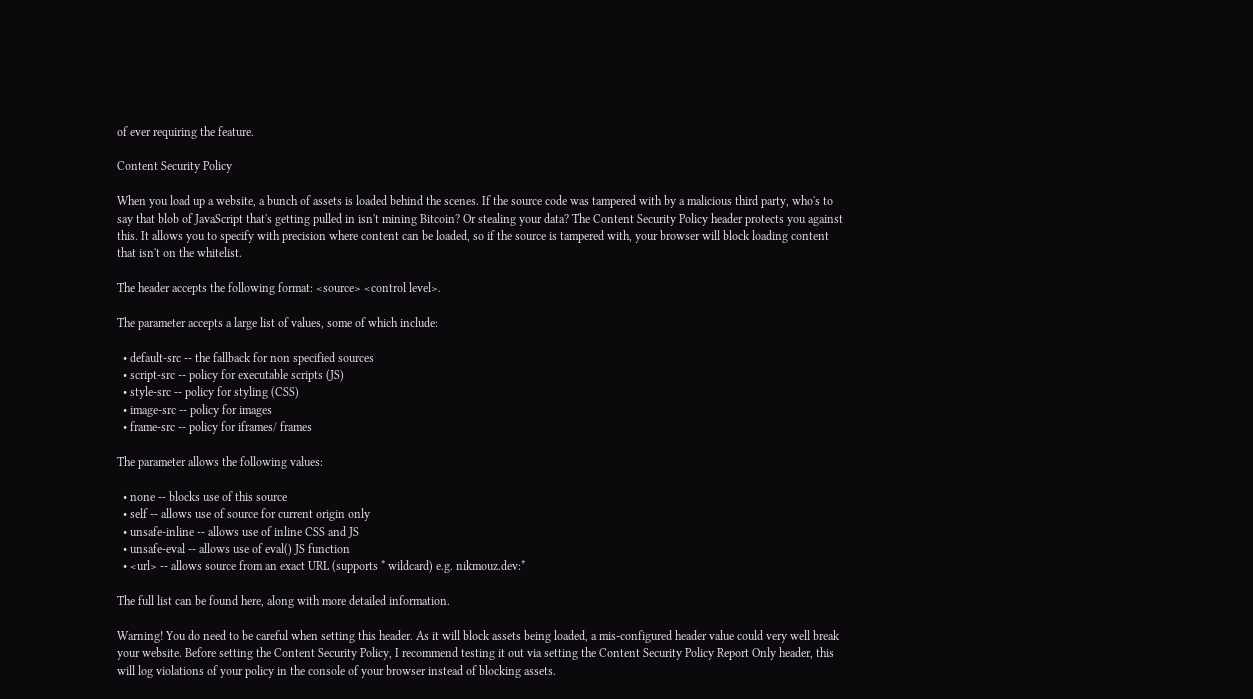of ever requiring the feature.

Content Security Policy

When you load up a website, a bunch of assets is loaded behind the scenes. If the source code was tampered with by a malicious third party, who's to say that blob of JavaScript that's getting pulled in isn't mining Bitcoin? Or stealing your data? The Content Security Policy header protects you against this. It allows you to specify with precision where content can be loaded, so if the source is tampered with, your browser will block loading content that isn't on the whitelist.

The header accepts the following format: <source> <control level>.

The parameter accepts a large list of values, some of which include:

  • default-src -- the fallback for non specified sources
  • script-src -- policy for executable scripts (JS)
  • style-src -- policy for styling (CSS)
  • image-src -- policy for images
  • frame-src -- policy for iframes/ frames

The parameter allows the following values:

  • none -- blocks use of this source
  • self -- allows use of source for current origin only
  • unsafe-inline -- allows use of inline CSS and JS
  • unsafe-eval -- allows use of eval() JS function
  • <url> -- allows source from an exact URL (supports * wildcard) e.g. nikmouz.dev:*

The full list can be found here, along with more detailed information.

Warning! You do need to be careful when setting this header. As it will block assets being loaded, a mis-configured header value could very well break your website. Before setting the Content Security Policy, I recommend testing it out via setting the Content Security Policy Report Only header, this will log violations of your policy in the console of your browser instead of blocking assets.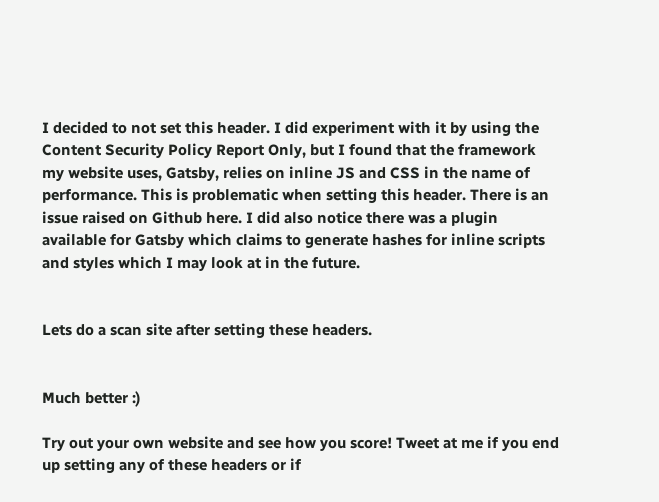I decided to not set this header. I did experiment with it by using the Content Security Policy Report Only, but I found that the framework my website uses, Gatsby, relies on inline JS and CSS in the name of performance. This is problematic when setting this header. There is an issue raised on Github here. I did also notice there was a plugin available for Gatsby which claims to generate hashes for inline scripts and styles which I may look at in the future.


Lets do a scan site after setting these headers.


Much better :)

Try out your own website and see how you score! Tweet at me if you end up setting any of these headers or if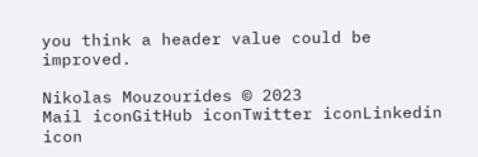you think a header value could be improved.

Nikolas Mouzourides © 2023
Mail iconGitHub iconTwitter iconLinkedin icon